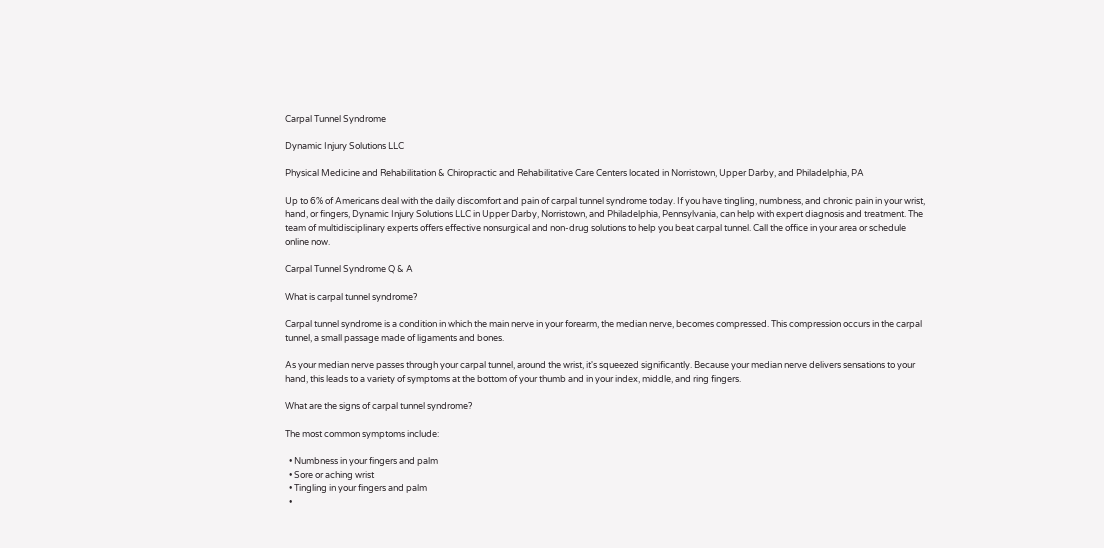Carpal Tunnel Syndrome

Dynamic Injury Solutions LLC

Physical Medicine and Rehabilitation & Chiropractic and Rehabilitative Care Centers located in Norristown, Upper Darby, and Philadelphia, PA

Up to 6% of Americans deal with the daily discomfort and pain of carpal tunnel syndrome today. If you have tingling, numbness, and chronic pain in your wrist, hand, or fingers, Dynamic Injury Solutions LLC in Upper Darby, Norristown, and Philadelphia, Pennsylvania, can help with expert diagnosis and treatment. The team of multidisciplinary experts offers effective nonsurgical and non-drug solutions to help you beat carpal tunnel. Call the office in your area or schedule online now.

Carpal Tunnel Syndrome Q & A

What is carpal tunnel syndrome?

Carpal tunnel syndrome is a condition in which the main nerve in your forearm, the median nerve, becomes compressed. This compression occurs in the carpal tunnel, a small passage made of ligaments and bones.

As your median nerve passes through your carpal tunnel, around the wrist, it's squeezed significantly. Because your median nerve delivers sensations to your hand, this leads to a variety of symptoms at the bottom of your thumb and in your index, middle, and ring fingers.

What are the signs of carpal tunnel syndrome?

The most common symptoms include:

  • Numbness in your fingers and palm
  • Sore or aching wrist
  • Tingling in your fingers and palm
  •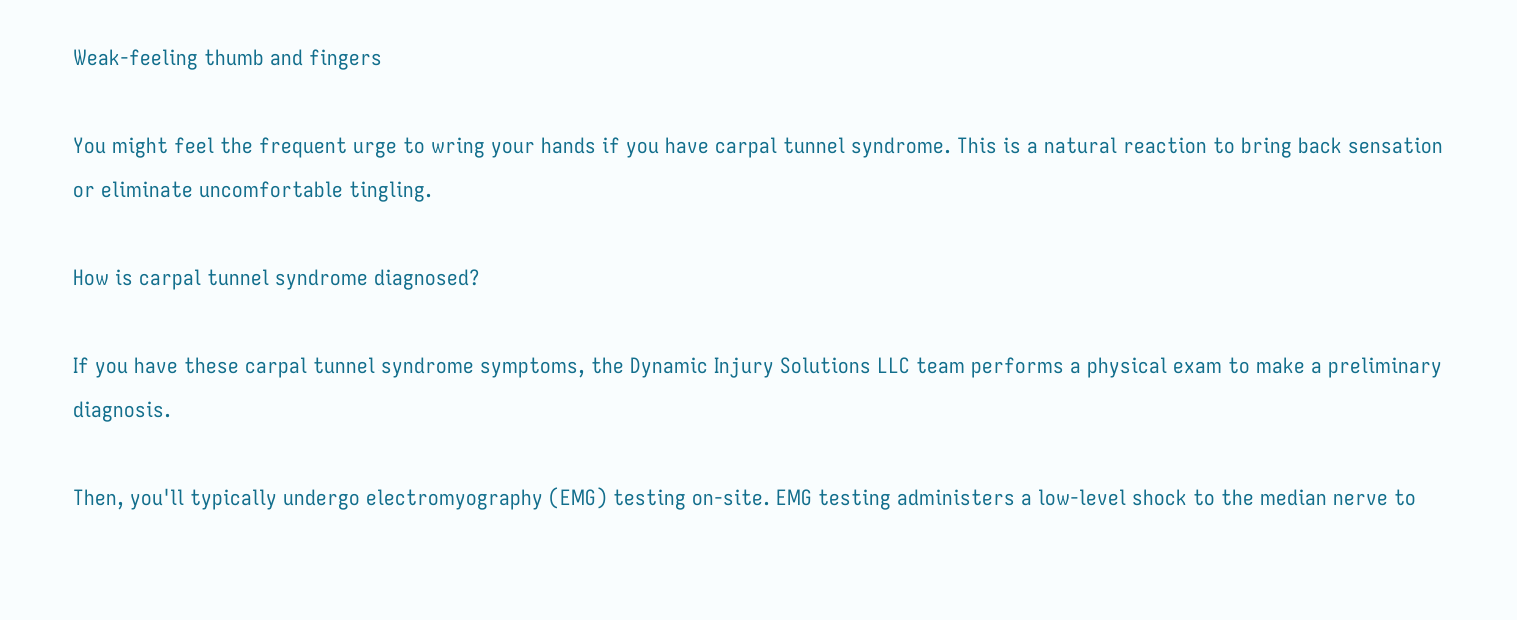Weak-feeling thumb and fingers

You might feel the frequent urge to wring your hands if you have carpal tunnel syndrome. This is a natural reaction to bring back sensation or eliminate uncomfortable tingling.

How is carpal tunnel syndrome diagnosed?

If you have these carpal tunnel syndrome symptoms, the Dynamic Injury Solutions LLC team performs a physical exam to make a preliminary diagnosis.

Then, you'll typically undergo electromyography (EMG) testing on-site. EMG testing administers a low-level shock to the median nerve to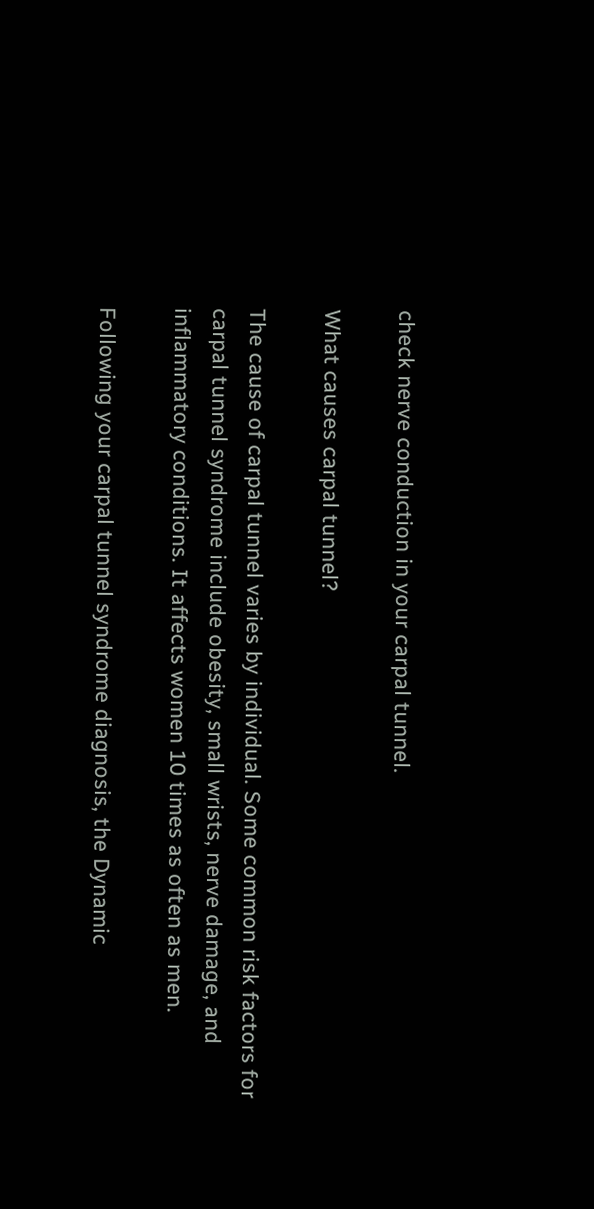check nerve conduction in your carpal tunnel.

What causes carpal tunnel?

The cause of carpal tunnel varies by individual. Some common risk factors for carpal tunnel syndrome include obesity, small wrists, nerve damage, and inflammatory conditions. It affects women 10 times as often as men.

Following your carpal tunnel syndrome diagnosis, the Dynamic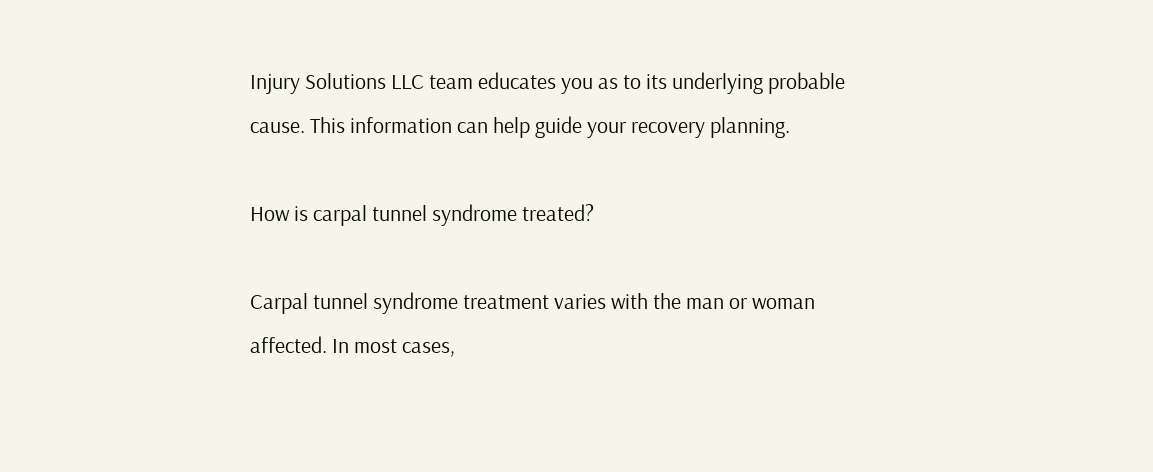Injury Solutions LLC team educates you as to its underlying probable cause. This information can help guide your recovery planning.

How is carpal tunnel syndrome treated?

Carpal tunnel syndrome treatment varies with the man or woman affected. In most cases,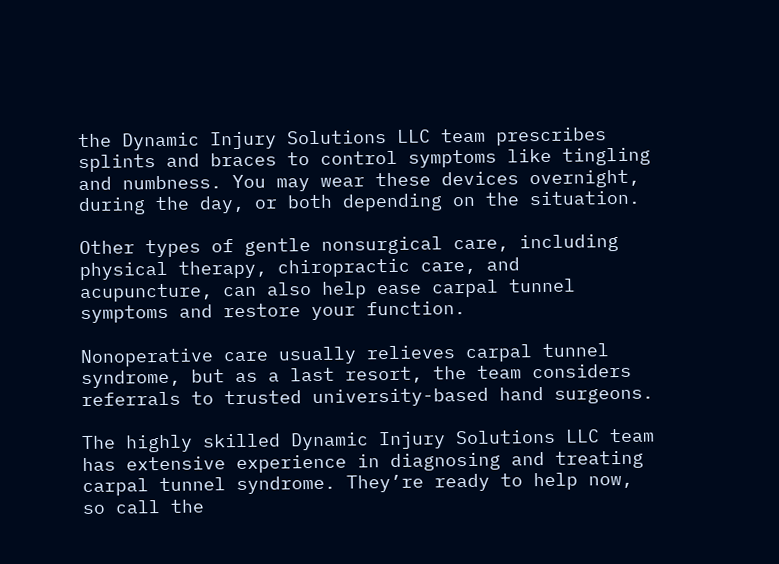the Dynamic Injury Solutions LLC team prescribes splints and braces to control symptoms like tingling and numbness. You may wear these devices overnight, during the day, or both depending on the situation.

Other types of gentle nonsurgical care, including physical therapy, chiropractic care, and acupuncture, can also help ease carpal tunnel symptoms and restore your function.

Nonoperative care usually relieves carpal tunnel syndrome, but as a last resort, the team considers referrals to trusted university-based hand surgeons.

The highly skilled Dynamic Injury Solutions LLC team has extensive experience in diagnosing and treating carpal tunnel syndrome. They’re ready to help now, so call the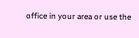office in your area or use the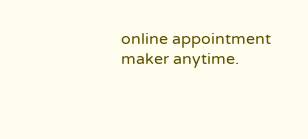online appointment maker anytime.